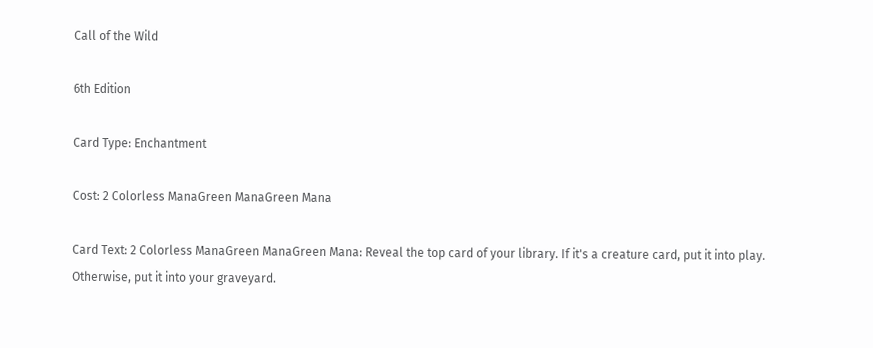Call of the Wild

6th Edition

Card Type: Enchantment

Cost: 2 Colorless ManaGreen ManaGreen Mana

Card Text: 2 Colorless ManaGreen ManaGreen Mana: Reveal the top card of your library. If it's a creature card, put it into play. Otherwise, put it into your graveyard.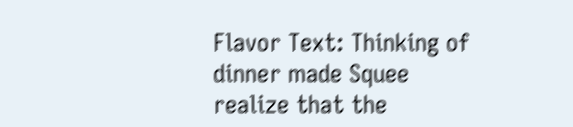Flavor Text: Thinking of dinner made Squee realize that the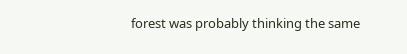forest was probably thinking the same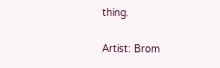thing.

Artist: Brom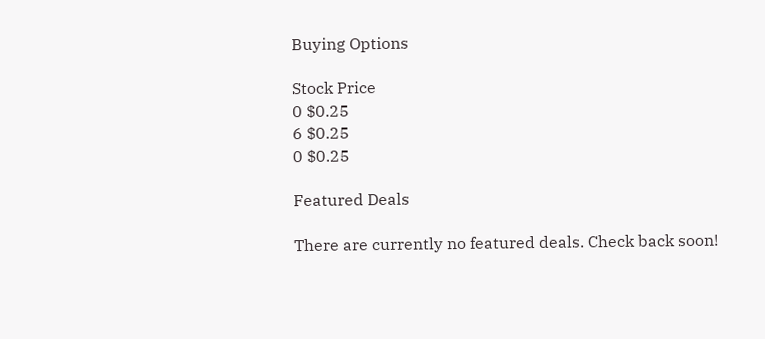Buying Options

Stock Price
0 $0.25
6 $0.25
0 $0.25

Featured Deals

There are currently no featured deals. Check back soon!